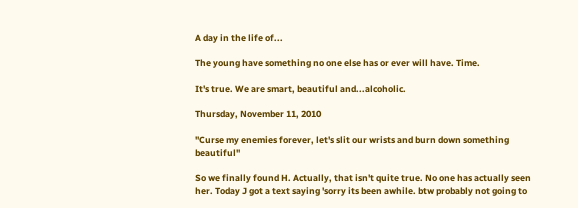A day in the life of...

The young have something no one else has or ever will have. Time.

It's true. We are smart, beautiful and...alcoholic.

Thursday, November 11, 2010

"Curse my enemies forever, let's slit our wrists and burn down something beautiful"

So we finally found H. Actually, that isn't quite true. No one has actually seen her. Today J got a text saying 'sorry its been awhile. btw probably not going to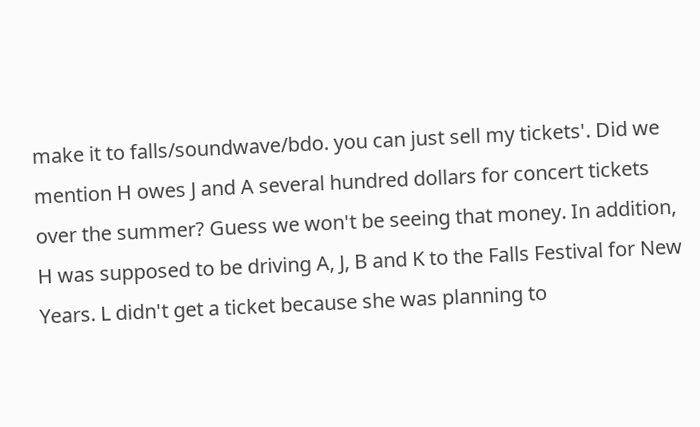make it to falls/soundwave/bdo. you can just sell my tickets'. Did we mention H owes J and A several hundred dollars for concert tickets over the summer? Guess we won't be seeing that money. In addition, H was supposed to be driving A, J, B and K to the Falls Festival for New Years. L didn't get a ticket because she was planning to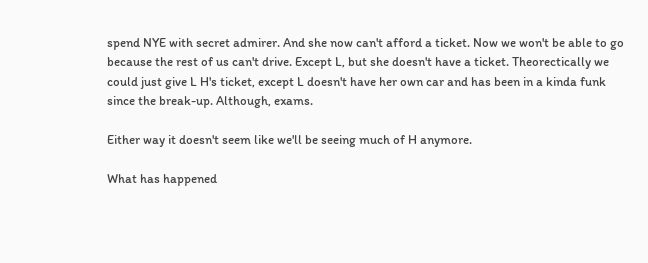spend NYE with secret admirer. And she now can't afford a ticket. Now we won't be able to go because the rest of us can't drive. Except L, but she doesn't have a ticket. Theorectically we could just give L H's ticket, except L doesn't have her own car and has been in a kinda funk since the break-up. Although, exams.

Either way it doesn't seem like we'll be seeing much of H anymore.

What has happened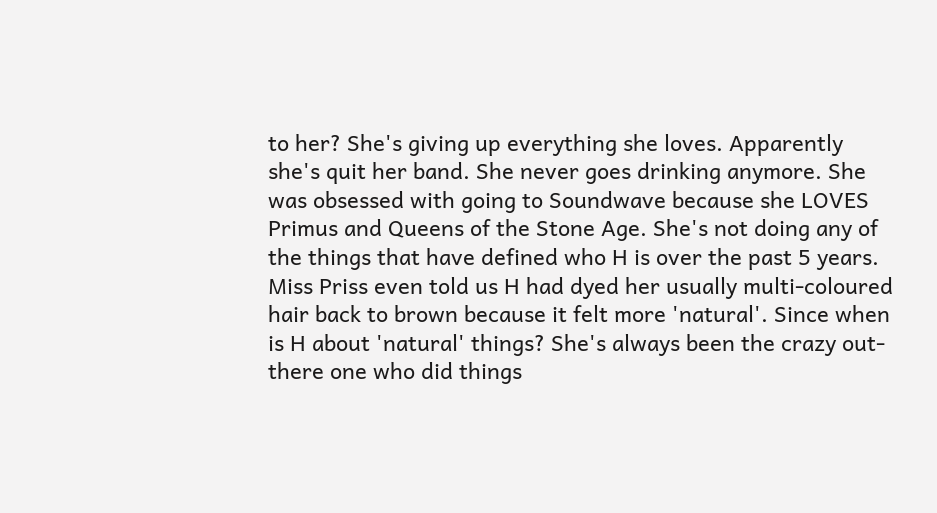to her? She's giving up everything she loves. Apparently she's quit her band. She never goes drinking anymore. She was obsessed with going to Soundwave because she LOVES Primus and Queens of the Stone Age. She's not doing any of the things that have defined who H is over the past 5 years. Miss Priss even told us H had dyed her usually multi-coloured hair back to brown because it felt more 'natural'. Since when is H about 'natural' things? She's always been the crazy out-there one who did things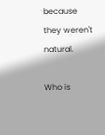because they weren't natural.

Who is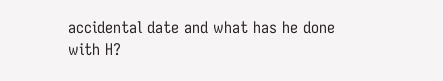accidental date and what has he done with H?